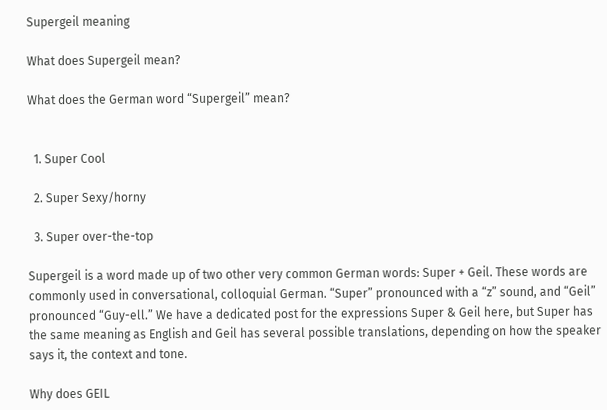Supergeil meaning

What does Supergeil mean?

What does the German word “Supergeil” mean?


  1. Super Cool

  2. Super Sexy/horny

  3. Super over-the-top

Supergeil is a word made up of two other very common German words: Super + Geil. These words are commonly used in conversational, colloquial German. “Super” pronounced with a “z” sound, and “Geil” pronounced “Guy-ell.” We have a dedicated post for the expressions Super & Geil here, but Super has the same meaning as English and Geil has several possible translations, depending on how the speaker says it, the context and tone.

Why does GEIL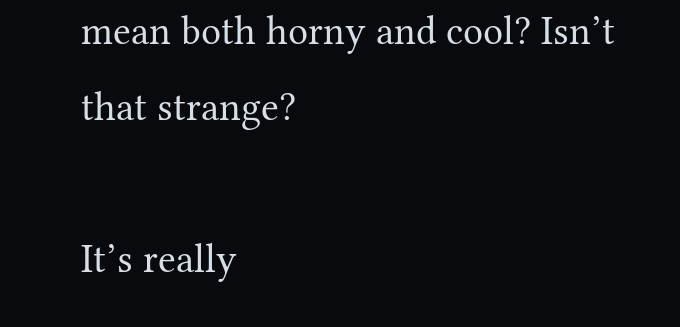mean both horny and cool? Isn’t that strange?

It’s really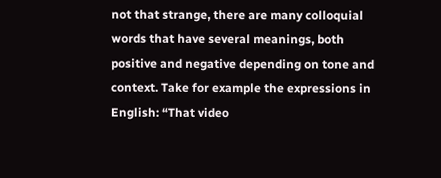not that strange, there are many colloquial words that have several meanings, both positive and negative depending on tone and context. Take for example the expressions in English: “That video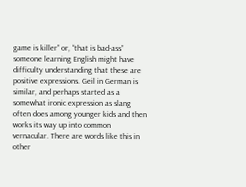game is killer” or, “that is bad-ass” someone learning English might have difficulty understanding that these are positive expressions. Geil in German is similar, and perhaps started as a somewhat ironic expression as slang often does among younger kids and then works its way up into common vernacular. There are words like this in other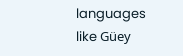languages like Güey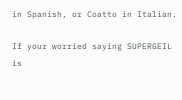in Spanish, or Coatto in Italian.

If your worried saying SUPERGEIL is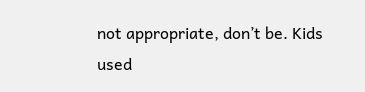not appropriate, don’t be. Kids used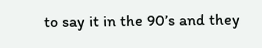to say it in the 90’s and they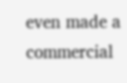even made a commercial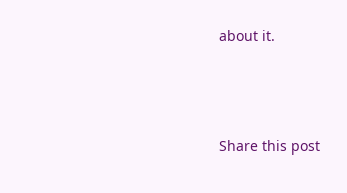about it.





Share this post